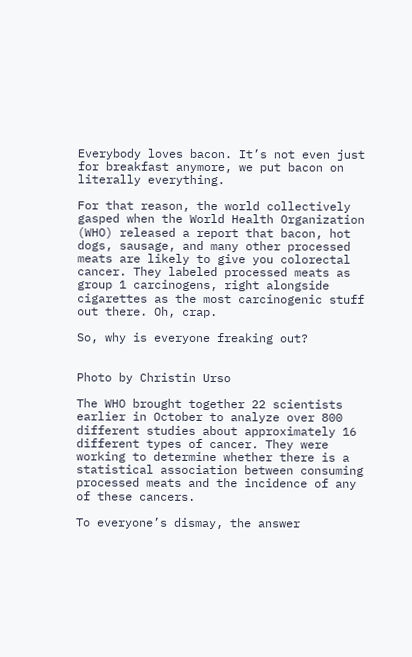Everybody loves bacon. It’s not even just for breakfast anymore, we put bacon on literally everything.

For that reason, the world collectively gasped when the World Health Organization (WHO) released a report that bacon, hot dogs, sausage, and many other processed meats are likely to give you colorectal cancer. They labeled processed meats as group 1 carcinogens, right alongside cigarettes as the most carcinogenic stuff out there. Oh, crap.

So, why is everyone freaking out?


Photo by Christin Urso

The WHO brought together 22 scientists earlier in October to analyze over 800 different studies about approximately 16 different types of cancer. They were working to determine whether there is a statistical association between consuming processed meats and the incidence of any of these cancers.

To everyone’s dismay, the answer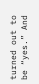turned out to be “yes.” And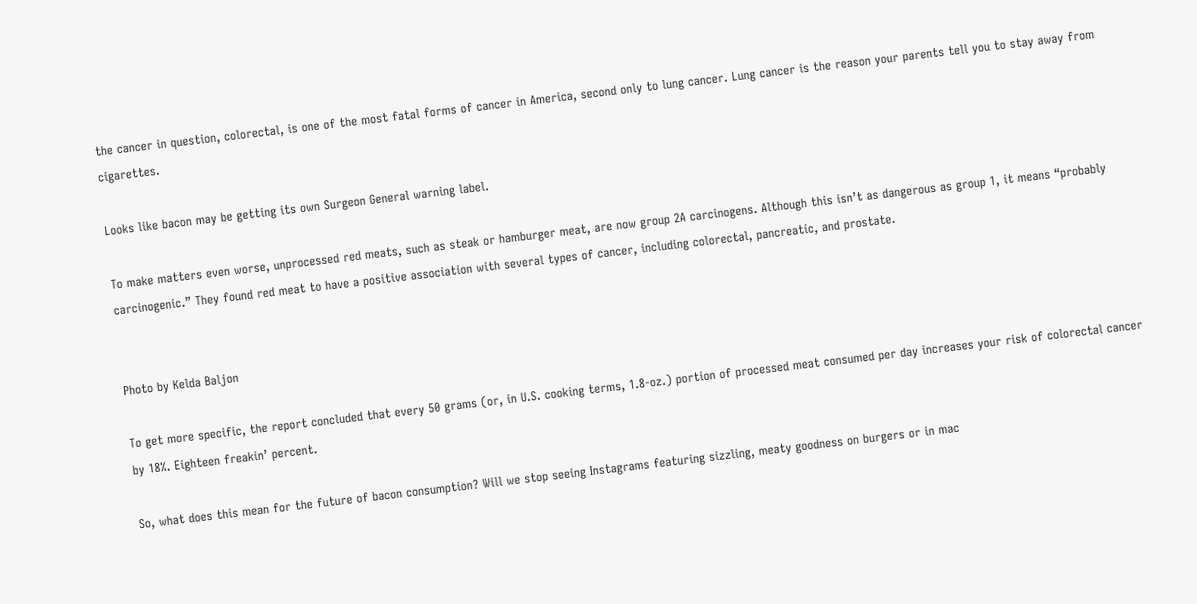the cancer in question, colorectal, is one of the most fatal forms of cancer in America, second only to lung cancer. Lung cancer is the reason your parents tell you to stay away from cigarettes.

Looks like bacon may be getting its own Surgeon General warning label.

To make matters even worse, unprocessed red meats, such as steak or hamburger meat, are now group 2A carcinogens. Although this isn’t as dangerous as group 1, it means “probably carcinogenic.” They found red meat to have a positive association with several types of cancer, including colorectal, pancreatic, and prostate.


Photo by Kelda Baljon

To get more specific, the report concluded that every 50 grams (or, in U.S. cooking terms, 1.8-oz.) portion of processed meat consumed per day increases your risk of colorectal cancer by 18%. Eighteen freakin’ percent.

So, what does this mean for the future of bacon consumption? Will we stop seeing Instagrams featuring sizzling, meaty goodness on burgers or in mac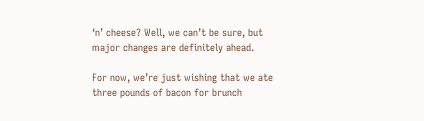‘n’ cheese? Well, we can’t be sure, but major changes are definitely ahead.

For now, we’re just wishing that we ate three pounds of bacon for brunch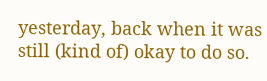yesterday, back when it was still (kind of) okay to do so.